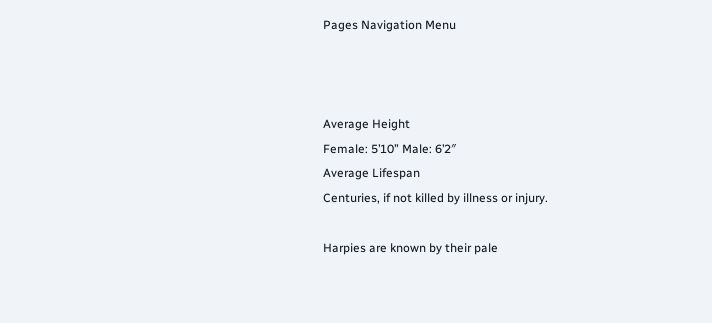Pages Navigation Menu



Average Height
Female: 5’10” Male: 6’2″
Average Lifespan
Centuries, if not killed by illness or injury.

Harpies are known by their pale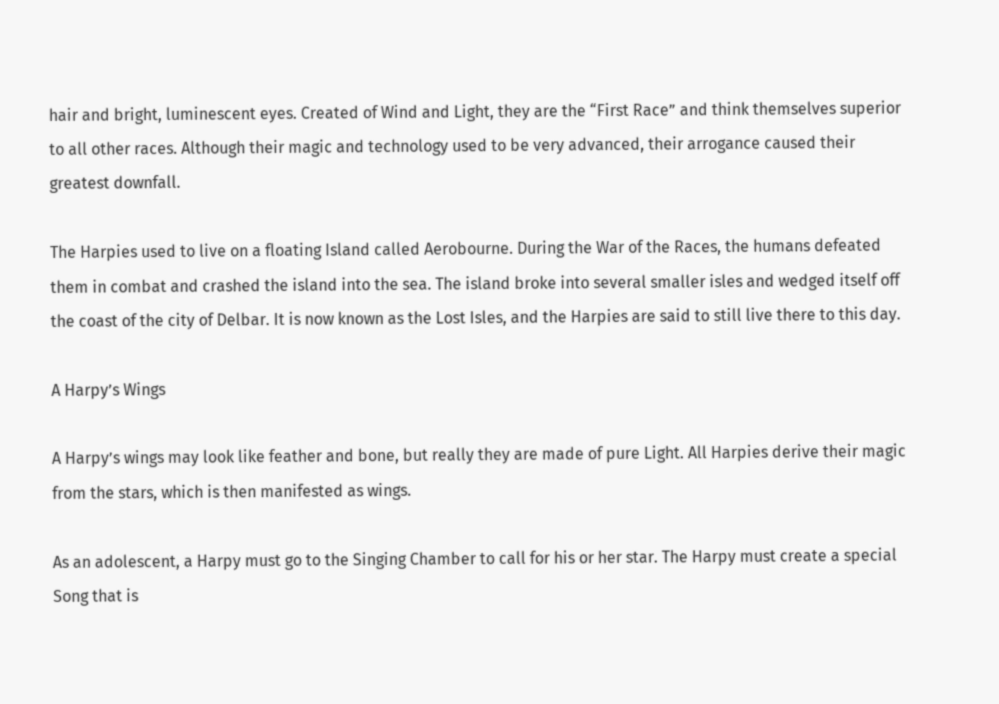hair and bright, luminescent eyes. Created of Wind and Light, they are the “First Race” and think themselves superior to all other races. Although their magic and technology used to be very advanced, their arrogance caused their greatest downfall.

The Harpies used to live on a floating Island called Aerobourne. During the War of the Races, the humans defeated them in combat and crashed the island into the sea. The island broke into several smaller isles and wedged itself off the coast of the city of Delbar. It is now known as the Lost Isles, and the Harpies are said to still live there to this day.

A Harpy’s Wings

A Harpy’s wings may look like feather and bone, but really they are made of pure Light. All Harpies derive their magic from the stars, which is then manifested as wings.

As an adolescent, a Harpy must go to the Singing Chamber to call for his or her star. The Harpy must create a special Song that is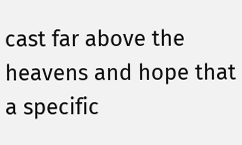cast far above the heavens and hope that a specific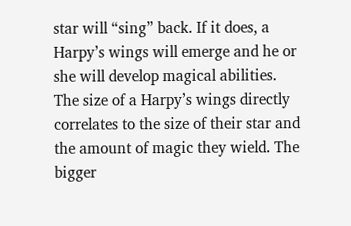star will “sing” back. If it does, a Harpy’s wings will emerge and he or she will develop magical abilities. The size of a Harpy’s wings directly correlates to the size of their star and the amount of magic they wield. The bigger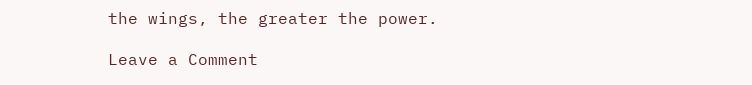the wings, the greater the power.

Leave a Comment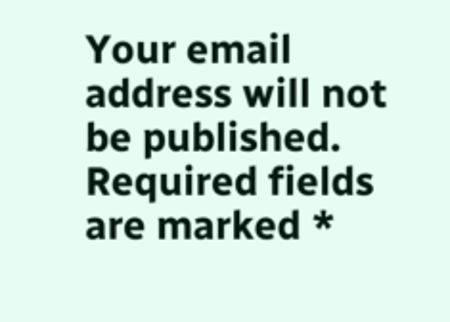Your email address will not be published. Required fields are marked *